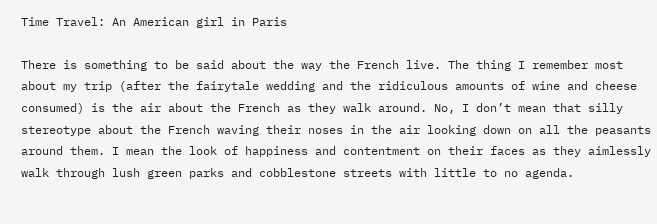Time Travel: An American girl in Paris

There is something to be said about the way the French live. The thing I remember most about my trip (after the fairytale wedding and the ridiculous amounts of wine and cheese consumed) is the air about the French as they walk around. No, I don’t mean that silly stereotype about the French waving their noses in the air looking down on all the peasants around them. I mean the look of happiness and contentment on their faces as they aimlessly walk through lush green parks and cobblestone streets with little to no agenda.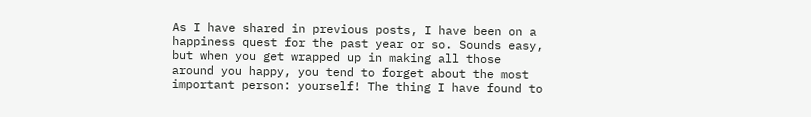As I have shared in previous posts, I have been on a happiness quest for the past year or so. Sounds easy, but when you get wrapped up in making all those around you happy, you tend to forget about the most important person: yourself! The thing I have found to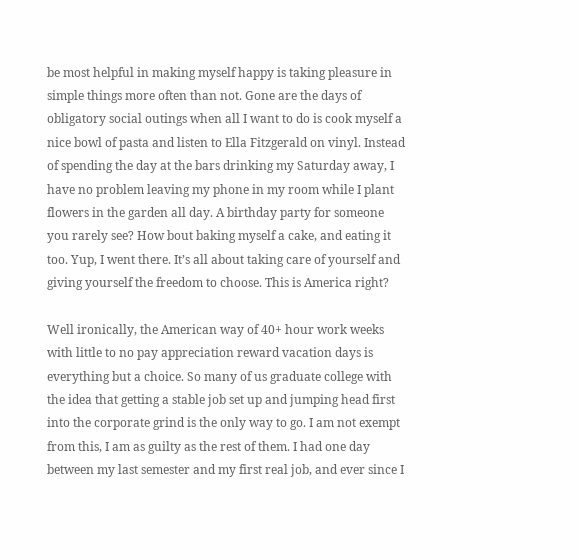be most helpful in making myself happy is taking pleasure in simple things more often than not. Gone are the days of obligatory social outings when all I want to do is cook myself a nice bowl of pasta and listen to Ella Fitzgerald on vinyl. Instead of spending the day at the bars drinking my Saturday away, I have no problem leaving my phone in my room while I plant flowers in the garden all day. A birthday party for someone you rarely see? How bout baking myself a cake, and eating it too. Yup, I went there. It’s all about taking care of yourself and giving yourself the freedom to choose. This is America right?

Well ironically, the American way of 40+ hour work weeks with little to no pay appreciation reward vacation days is everything but a choice. So many of us graduate college with the idea that getting a stable job set up and jumping head first into the corporate grind is the only way to go. I am not exempt from this, I am as guilty as the rest of them. I had one day between my last semester and my first real job, and ever since I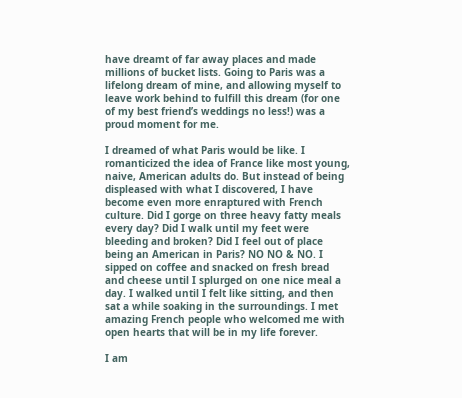have dreamt of far away places and made millions of bucket lists. Going to Paris was a lifelong dream of mine, and allowing myself to leave work behind to fulfill this dream (for one of my best friend’s weddings no less!) was a proud moment for me.

I dreamed of what Paris would be like. I romanticized the idea of France like most young, naive, American adults do. But instead of being displeased with what I discovered, I have become even more enraptured with French culture. Did I gorge on three heavy fatty meals every day? Did I walk until my feet were bleeding and broken? Did I feel out of place being an American in Paris? NO NO & NO. I sipped on coffee and snacked on fresh bread and cheese until I splurged on one nice meal a day. I walked until I felt like sitting, and then sat a while soaking in the surroundings. I met amazing French people who welcomed me with open hearts that will be in my life forever.

I am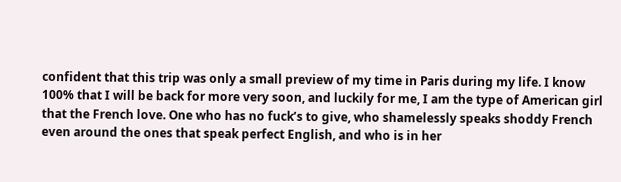confident that this trip was only a small preview of my time in Paris during my life. I know 100% that I will be back for more very soon, and luckily for me, I am the type of American girl that the French love. One who has no fuck’s to give, who shamelessly speaks shoddy French even around the ones that speak perfect English, and who is in her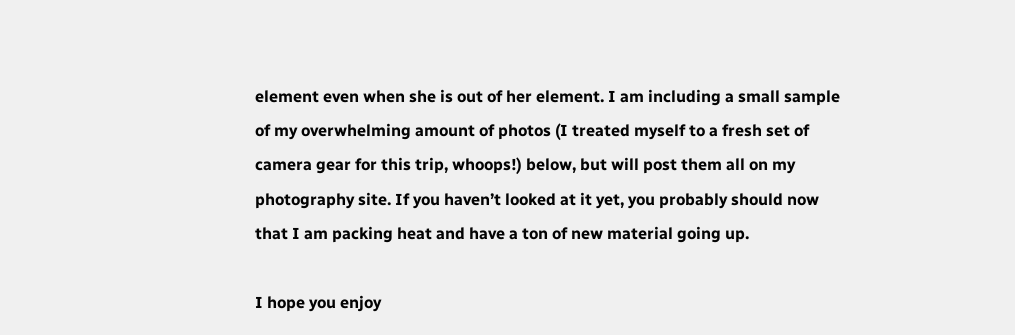element even when she is out of her element. I am including a small sample of my overwhelming amount of photos (I treated myself to a fresh set of camera gear for this trip, whoops!) below, but will post them all on my photography site. If you haven’t looked at it yet, you probably should now that I am packing heat and have a ton of new material going up.

I hope you enjoy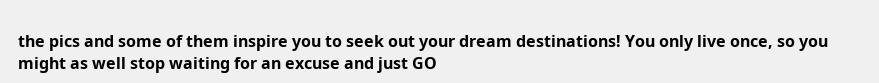the pics and some of them inspire you to seek out your dream destinations! You only live once, so you might as well stop waiting for an excuse and just GO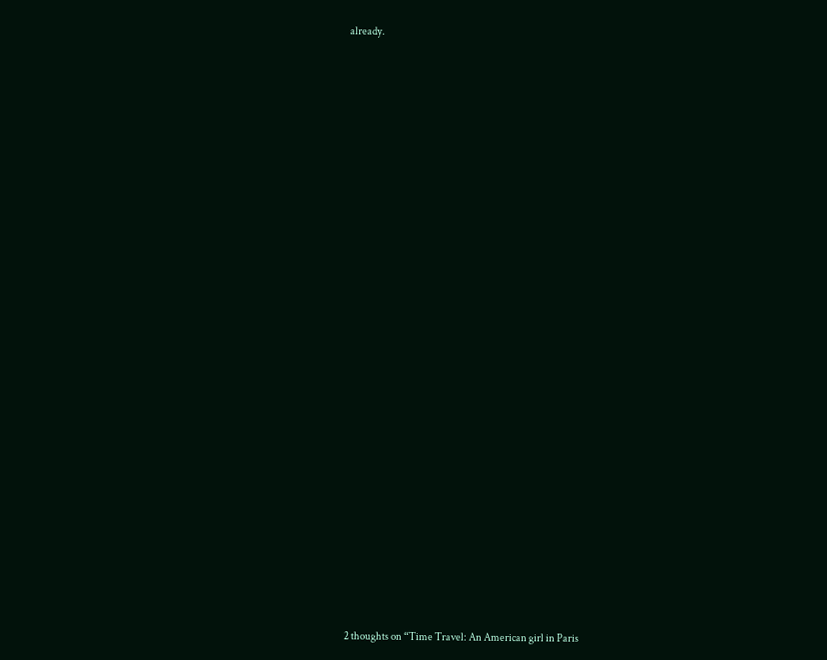already.


































2 thoughts on “Time Travel: An American girl in Paris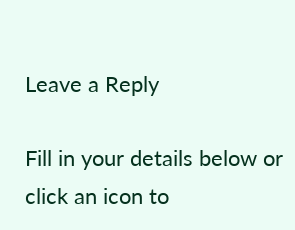Leave a Reply

Fill in your details below or click an icon to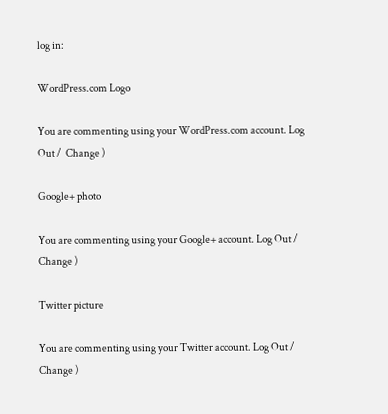log in:

WordPress.com Logo

You are commenting using your WordPress.com account. Log Out /  Change )

Google+ photo

You are commenting using your Google+ account. Log Out /  Change )

Twitter picture

You are commenting using your Twitter account. Log Out /  Change )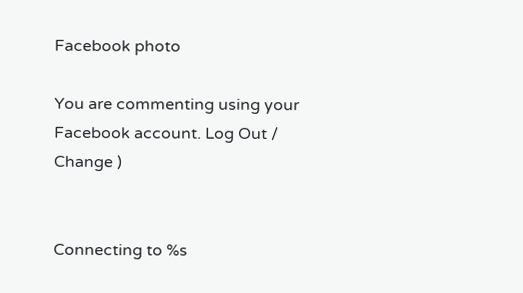Facebook photo

You are commenting using your Facebook account. Log Out /  Change )


Connecting to %s